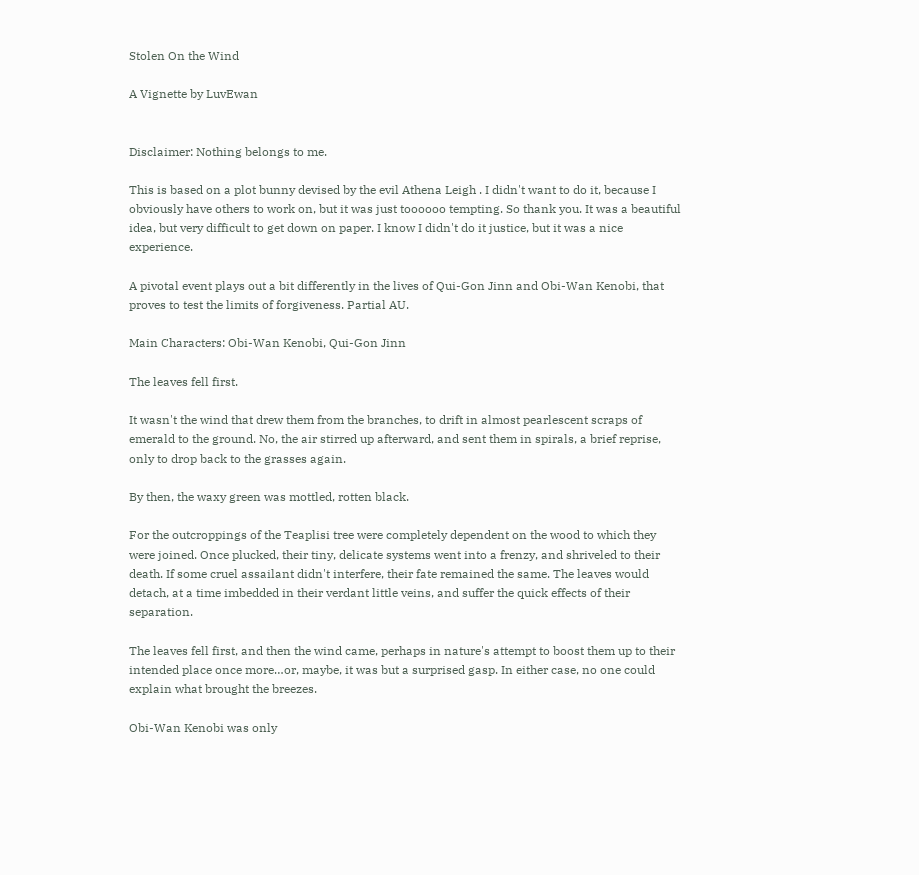Stolen On the Wind

A Vignette by LuvEwan


Disclaimer: Nothing belongs to me.

This is based on a plot bunny devised by the evil Athena Leigh . I didn't want to do it, because I obviously have others to work on, but it was just toooooo tempting. So thank you. It was a beautiful idea, but very difficult to get down on paper. I know I didn't do it justice, but it was a nice experience.

A pivotal event plays out a bit differently in the lives of Qui-Gon Jinn and Obi-Wan Kenobi, that proves to test the limits of forgiveness. Partial AU.

Main Characters: Obi-Wan Kenobi, Qui-Gon Jinn

The leaves fell first.

It wasn't the wind that drew them from the branches, to drift in almost pearlescent scraps of emerald to the ground. No, the air stirred up afterward, and sent them in spirals, a brief reprise, only to drop back to the grasses again.

By then, the waxy green was mottled, rotten black.

For the outcroppings of the Teaplisi tree were completely dependent on the wood to which they were joined. Once plucked, their tiny, delicate systems went into a frenzy, and shriveled to their death. If some cruel assailant didn't interfere, their fate remained the same. The leaves would detach, at a time imbedded in their verdant little veins, and suffer the quick effects of their separation.

The leaves fell first, and then the wind came, perhaps in nature's attempt to boost them up to their intended place once more…or, maybe, it was but a surprised gasp. In either case, no one could explain what brought the breezes.

Obi-Wan Kenobi was only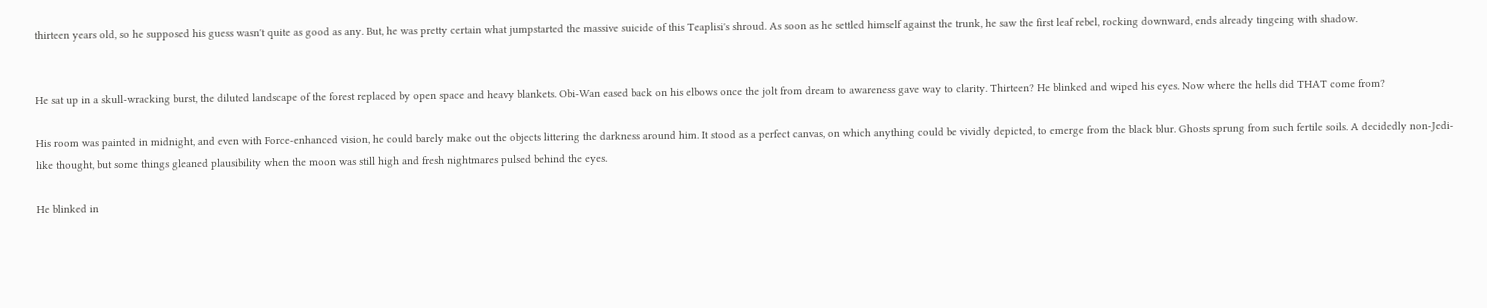thirteen years old, so he supposed his guess wasn't quite as good as any. But, he was pretty certain what jumpstarted the massive suicide of this Teaplisi's shroud. As soon as he settled himself against the trunk, he saw the first leaf rebel, rocking downward, ends already tingeing with shadow.


He sat up in a skull-wracking burst, the diluted landscape of the forest replaced by open space and heavy blankets. Obi-Wan eased back on his elbows once the jolt from dream to awareness gave way to clarity. Thirteen? He blinked and wiped his eyes. Now where the hells did THAT come from?

His room was painted in midnight, and even with Force-enhanced vision, he could barely make out the objects littering the darkness around him. It stood as a perfect canvas, on which anything could be vividly depicted, to emerge from the black blur. Ghosts sprung from such fertile soils. A decidedly non-Jedi-like thought, but some things gleaned plausibility when the moon was still high and fresh nightmares pulsed behind the eyes.

He blinked in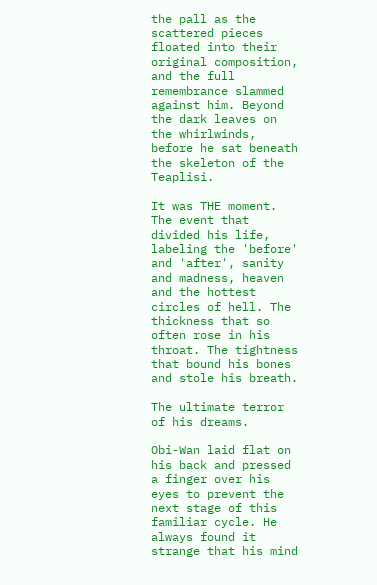the pall as the scattered pieces floated into their original composition, and the full remembrance slammed against him. Beyond the dark leaves on the whirlwinds, before he sat beneath the skeleton of the Teaplisi.

It was THE moment. The event that divided his life, labeling the 'before' and 'after', sanity and madness, heaven and the hottest circles of hell. The thickness that so often rose in his throat. The tightness that bound his bones and stole his breath.

The ultimate terror of his dreams.

Obi-Wan laid flat on his back and pressed a finger over his eyes to prevent the next stage of this familiar cycle. He always found it strange that his mind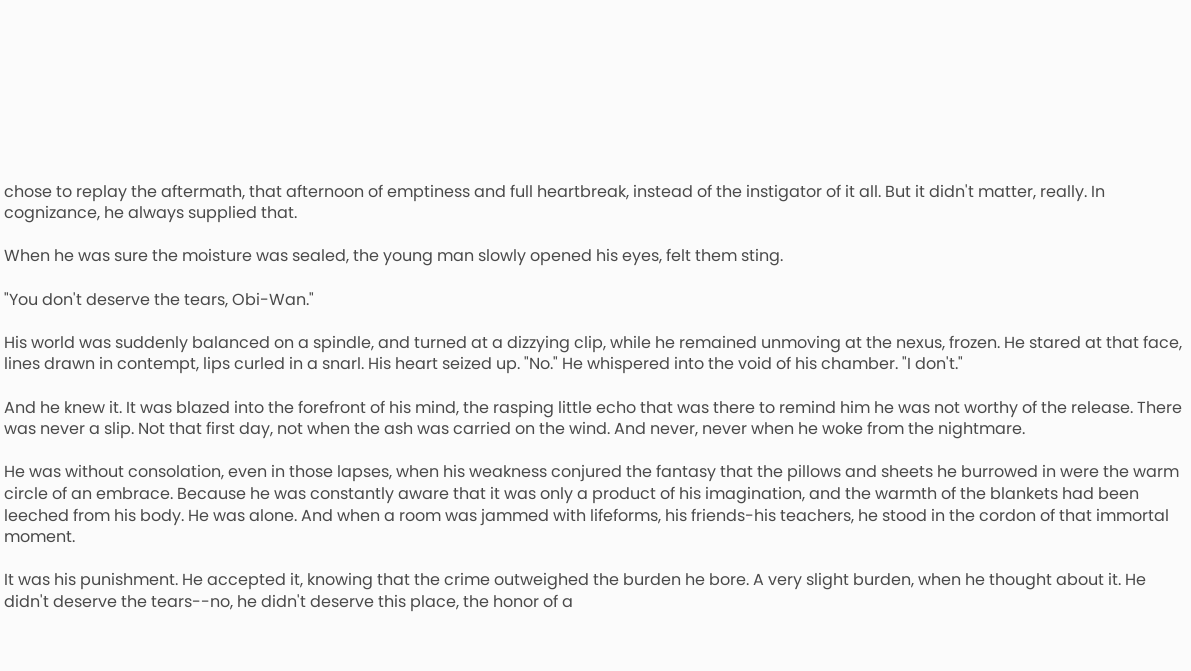chose to replay the aftermath, that afternoon of emptiness and full heartbreak, instead of the instigator of it all. But it didn't matter, really. In cognizance, he always supplied that.

When he was sure the moisture was sealed, the young man slowly opened his eyes, felt them sting.

"You don't deserve the tears, Obi-Wan."

His world was suddenly balanced on a spindle, and turned at a dizzying clip, while he remained unmoving at the nexus, frozen. He stared at that face, lines drawn in contempt, lips curled in a snarl. His heart seized up. "No." He whispered into the void of his chamber. "I don't."

And he knew it. It was blazed into the forefront of his mind, the rasping little echo that was there to remind him he was not worthy of the release. There was never a slip. Not that first day, not when the ash was carried on the wind. And never, never when he woke from the nightmare.

He was without consolation, even in those lapses, when his weakness conjured the fantasy that the pillows and sheets he burrowed in were the warm circle of an embrace. Because he was constantly aware that it was only a product of his imagination, and the warmth of the blankets had been leeched from his body. He was alone. And when a room was jammed with lifeforms, his friends-his teachers, he stood in the cordon of that immortal moment.

It was his punishment. He accepted it, knowing that the crime outweighed the burden he bore. A very slight burden, when he thought about it. He didn't deserve the tears--no, he didn't deserve this place, the honor of a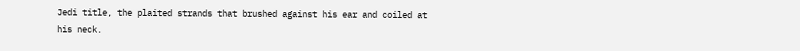Jedi title, the plaited strands that brushed against his ear and coiled at his neck.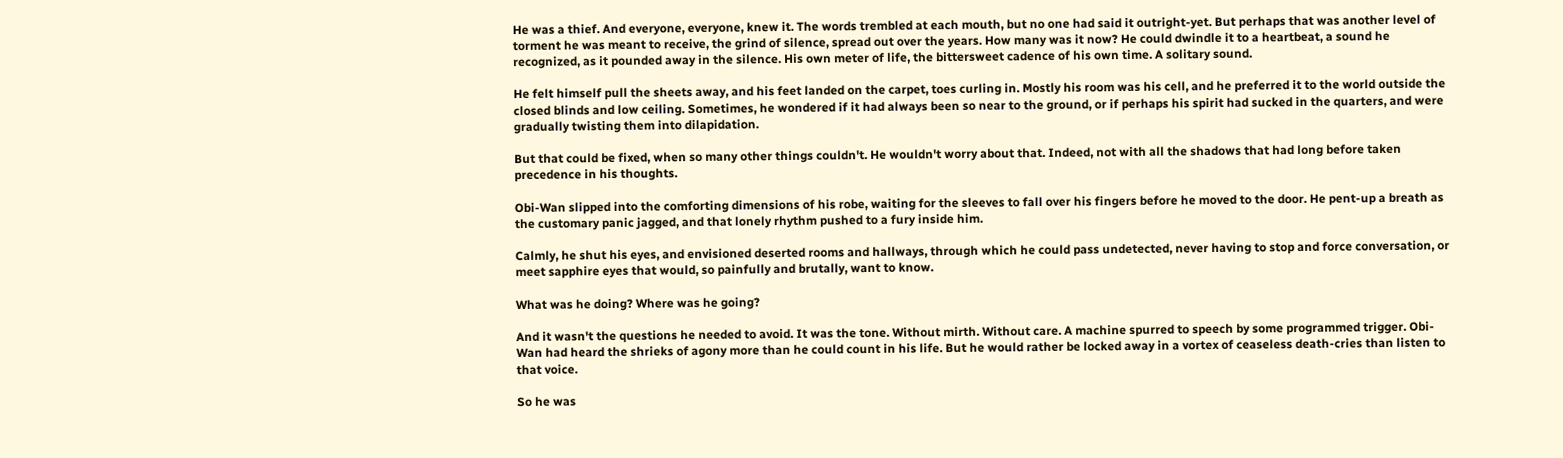He was a thief. And everyone, everyone, knew it. The words trembled at each mouth, but no one had said it outright-yet. But perhaps that was another level of torment he was meant to receive, the grind of silence, spread out over the years. How many was it now? He could dwindle it to a heartbeat, a sound he recognized, as it pounded away in the silence. His own meter of life, the bittersweet cadence of his own time. A solitary sound.

He felt himself pull the sheets away, and his feet landed on the carpet, toes curling in. Mostly his room was his cell, and he preferred it to the world outside the closed blinds and low ceiling. Sometimes, he wondered if it had always been so near to the ground, or if perhaps his spirit had sucked in the quarters, and were gradually twisting them into dilapidation.

But that could be fixed, when so many other things couldn't. He wouldn't worry about that. Indeed, not with all the shadows that had long before taken precedence in his thoughts.

Obi-Wan slipped into the comforting dimensions of his robe, waiting for the sleeves to fall over his fingers before he moved to the door. He pent-up a breath as the customary panic jagged, and that lonely rhythm pushed to a fury inside him.

Calmly, he shut his eyes, and envisioned deserted rooms and hallways, through which he could pass undetected, never having to stop and force conversation, or meet sapphire eyes that would, so painfully and brutally, want to know.

What was he doing? Where was he going?

And it wasn't the questions he needed to avoid. It was the tone. Without mirth. Without care. A machine spurred to speech by some programmed trigger. Obi-Wan had heard the shrieks of agony more than he could count in his life. But he would rather be locked away in a vortex of ceaseless death-cries than listen to that voice.

So he was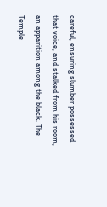careful, ensuring slumber possessed that voice, and stalked from his room, an apparition among the black. The Temple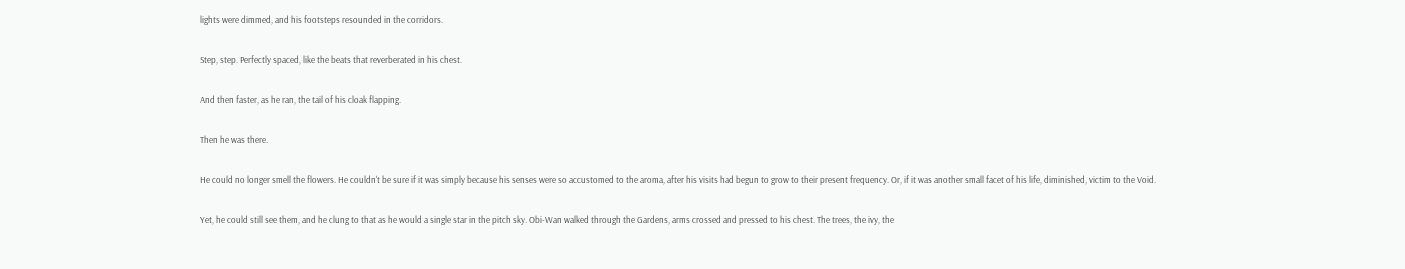lights were dimmed, and his footsteps resounded in the corridors.

Step, step. Perfectly spaced, like the beats that reverberated in his chest.

And then faster, as he ran, the tail of his cloak flapping.

Then he was there.

He could no longer smell the flowers. He couldn't be sure if it was simply because his senses were so accustomed to the aroma, after his visits had begun to grow to their present frequency. Or, if it was another small facet of his life, diminished, victim to the Void.

Yet, he could still see them, and he clung to that as he would a single star in the pitch sky. Obi-Wan walked through the Gardens, arms crossed and pressed to his chest. The trees, the ivy, the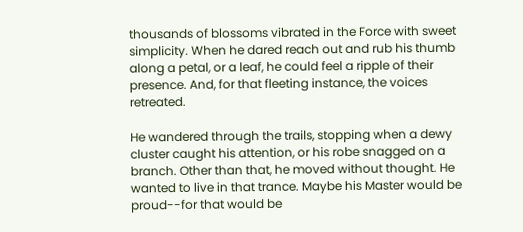thousands of blossoms vibrated in the Force with sweet simplicity. When he dared reach out and rub his thumb along a petal, or a leaf, he could feel a ripple of their presence. And, for that fleeting instance, the voices retreated.

He wandered through the trails, stopping when a dewy cluster caught his attention, or his robe snagged on a branch. Other than that, he moved without thought. He wanted to live in that trance. Maybe his Master would be proud--for that would be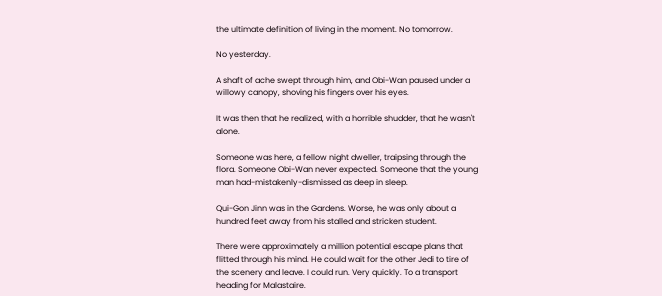the ultimate definition of living in the moment. No tomorrow.

No yesterday.

A shaft of ache swept through him, and Obi-Wan paused under a willowy canopy, shoving his fingers over his eyes.

It was then that he realized, with a horrible shudder, that he wasn't alone.

Someone was here, a fellow night dweller, traipsing through the flora. Someone Obi-Wan never expected. Someone that the young man had-mistakenly-dismissed as deep in sleep.

Qui-Gon Jinn was in the Gardens. Worse, he was only about a hundred feet away from his stalled and stricken student.

There were approximately a million potential escape plans that flitted through his mind. He could wait for the other Jedi to tire of the scenery and leave. I could run. Very quickly. To a transport heading for Malastaire.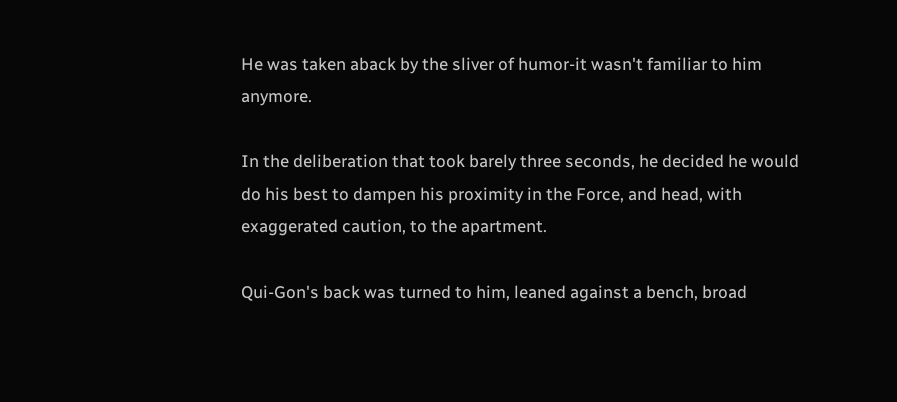He was taken aback by the sliver of humor-it wasn't familiar to him anymore.

In the deliberation that took barely three seconds, he decided he would do his best to dampen his proximity in the Force, and head, with exaggerated caution, to the apartment.

Qui-Gon's back was turned to him, leaned against a bench, broad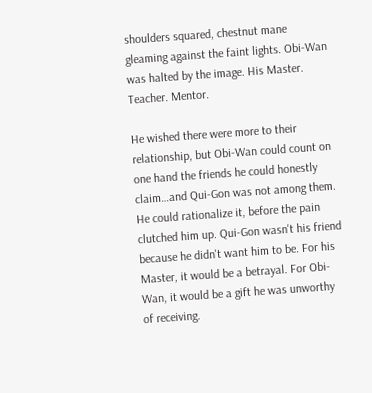shoulders squared, chestnut mane gleaming against the faint lights. Obi-Wan was halted by the image. His Master. Teacher. Mentor.

He wished there were more to their relationship, but Obi-Wan could count on one hand the friends he could honestly claim…and Qui-Gon was not among them. He could rationalize it, before the pain clutched him up. Qui-Gon wasn't his friend because he didn't want him to be. For his Master, it would be a betrayal. For Obi-Wan, it would be a gift he was unworthy of receiving.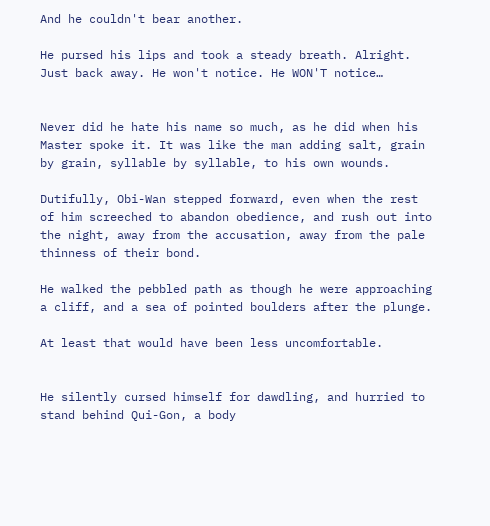And he couldn't bear another.

He pursed his lips and took a steady breath. Alright. Just back away. He won't notice. He WON'T notice…


Never did he hate his name so much, as he did when his Master spoke it. It was like the man adding salt, grain by grain, syllable by syllable, to his own wounds.

Dutifully, Obi-Wan stepped forward, even when the rest of him screeched to abandon obedience, and rush out into the night, away from the accusation, away from the pale thinness of their bond.

He walked the pebbled path as though he were approaching a cliff, and a sea of pointed boulders after the plunge.

At least that would have been less uncomfortable.


He silently cursed himself for dawdling, and hurried to stand behind Qui-Gon, a body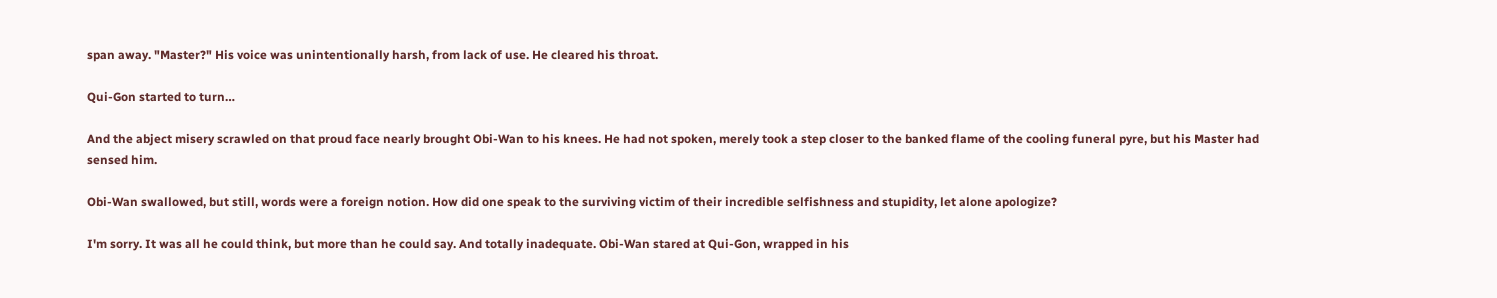span away. "Master?" His voice was unintentionally harsh, from lack of use. He cleared his throat.

Qui-Gon started to turn…

And the abject misery scrawled on that proud face nearly brought Obi-Wan to his knees. He had not spoken, merely took a step closer to the banked flame of the cooling funeral pyre, but his Master had sensed him.

Obi-Wan swallowed, but still, words were a foreign notion. How did one speak to the surviving victim of their incredible selfishness and stupidity, let alone apologize?

I'm sorry. It was all he could think, but more than he could say. And totally inadequate. Obi-Wan stared at Qui-Gon, wrapped in his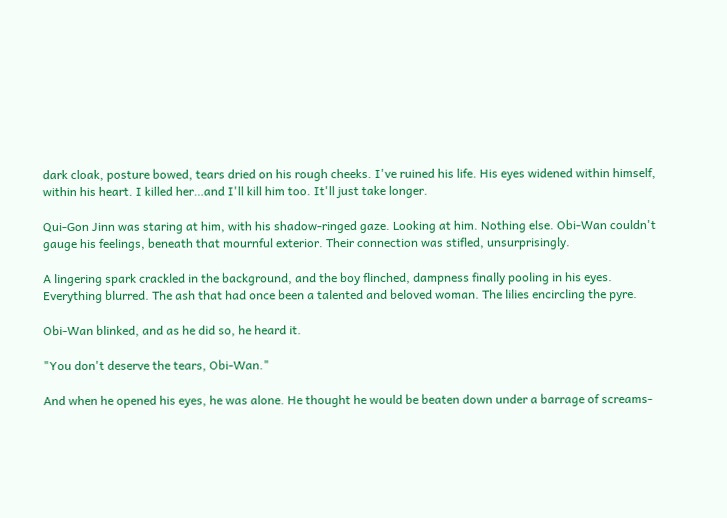dark cloak, posture bowed, tears dried on his rough cheeks. I've ruined his life. His eyes widened within himself, within his heart. I killed her…and I'll kill him too. It'll just take longer.

Qui-Gon Jinn was staring at him, with his shadow-ringed gaze. Looking at him. Nothing else. Obi-Wan couldn't gauge his feelings, beneath that mournful exterior. Their connection was stifled, unsurprisingly.

A lingering spark crackled in the background, and the boy flinched, dampness finally pooling in his eyes. Everything blurred. The ash that had once been a talented and beloved woman. The lilies encircling the pyre.

Obi-Wan blinked, and as he did so, he heard it.

"You don't deserve the tears, Obi-Wan."

And when he opened his eyes, he was alone. He thought he would be beaten down under a barrage of screams-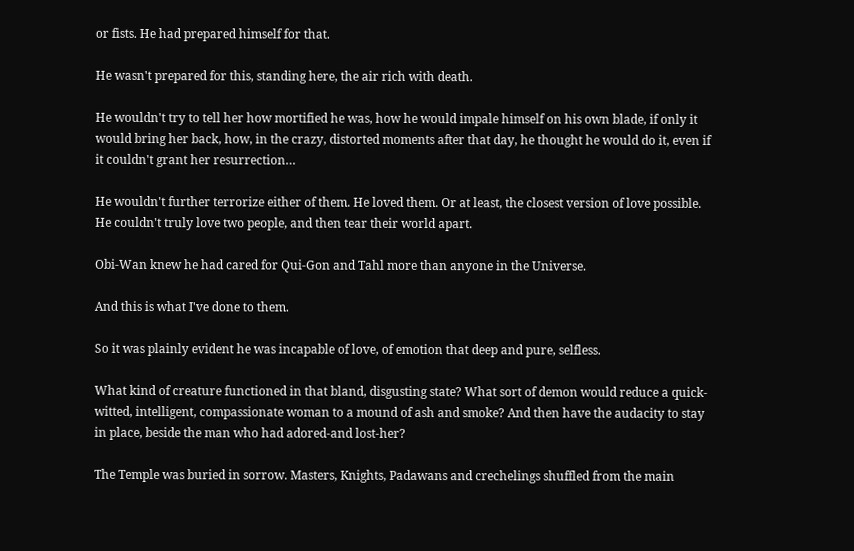or fists. He had prepared himself for that.

He wasn't prepared for this, standing here, the air rich with death.

He wouldn't try to tell her how mortified he was, how he would impale himself on his own blade, if only it would bring her back, how, in the crazy, distorted moments after that day, he thought he would do it, even if it couldn't grant her resurrection…

He wouldn't further terrorize either of them. He loved them. Or at least, the closest version of love possible. He couldn't truly love two people, and then tear their world apart.

Obi-Wan knew he had cared for Qui-Gon and Tahl more than anyone in the Universe.

And this is what I've done to them.

So it was plainly evident he was incapable of love, of emotion that deep and pure, selfless.

What kind of creature functioned in that bland, disgusting state? What sort of demon would reduce a quick-witted, intelligent, compassionate woman to a mound of ash and smoke? And then have the audacity to stay in place, beside the man who had adored-and lost-her?

The Temple was buried in sorrow. Masters, Knights, Padawans and crechelings shuffled from the main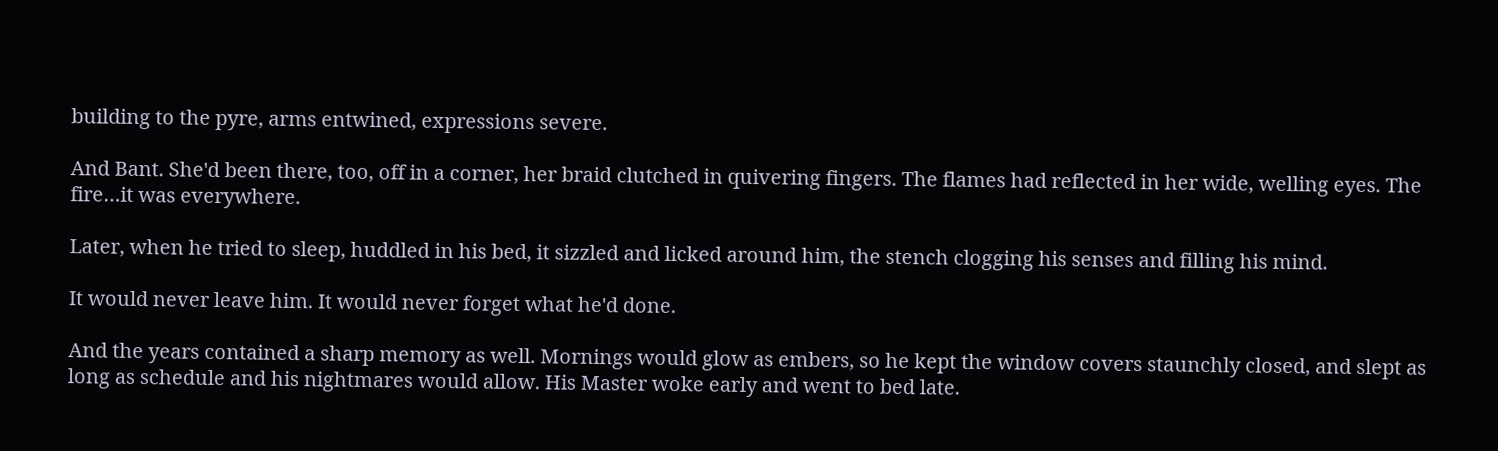building to the pyre, arms entwined, expressions severe.

And Bant. She'd been there, too, off in a corner, her braid clutched in quivering fingers. The flames had reflected in her wide, welling eyes. The fire…it was everywhere.

Later, when he tried to sleep, huddled in his bed, it sizzled and licked around him, the stench clogging his senses and filling his mind.

It would never leave him. It would never forget what he'd done.

And the years contained a sharp memory as well. Mornings would glow as embers, so he kept the window covers staunchly closed, and slept as long as schedule and his nightmares would allow. His Master woke early and went to bed late.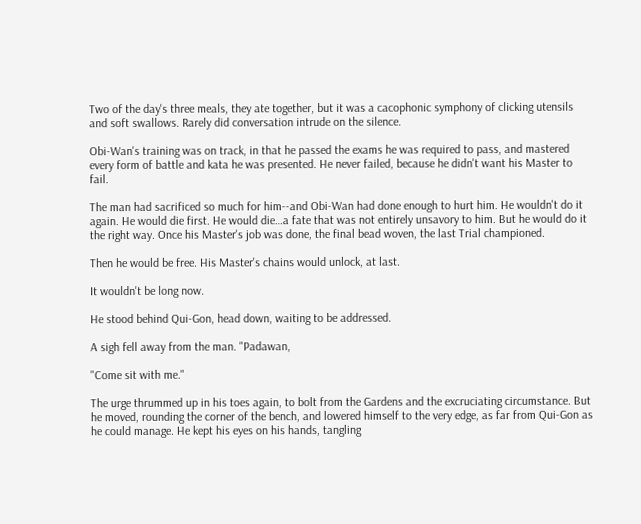Two of the day's three meals, they ate together, but it was a cacophonic symphony of clicking utensils and soft swallows. Rarely did conversation intrude on the silence.

Obi-Wan's training was on track, in that he passed the exams he was required to pass, and mastered every form of battle and kata he was presented. He never failed, because he didn't want his Master to fail.

The man had sacrificed so much for him--and Obi-Wan had done enough to hurt him. He wouldn't do it again. He would die first. He would die…a fate that was not entirely unsavory to him. But he would do it the right way. Once his Master's job was done, the final bead woven, the last Trial championed.

Then he would be free. His Master's chains would unlock, at last.

It wouldn't be long now.

He stood behind Qui-Gon, head down, waiting to be addressed.

A sigh fell away from the man. "Padawan,

"Come sit with me."

The urge thrummed up in his toes again, to bolt from the Gardens and the excruciating circumstance. But he moved, rounding the corner of the bench, and lowered himself to the very edge, as far from Qui-Gon as he could manage. He kept his eyes on his hands, tangling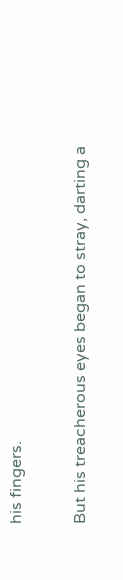his fingers.

But his treacherous eyes began to stray, darting a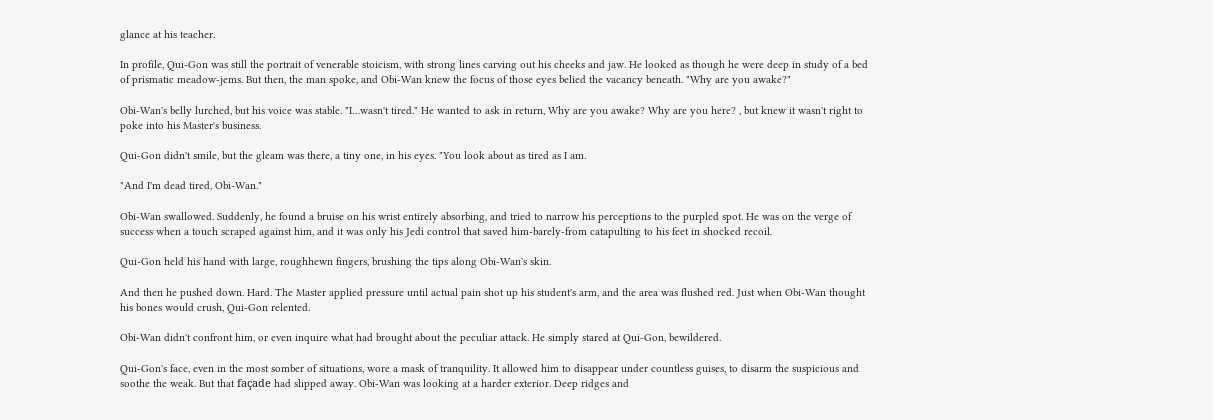glance at his teacher.

In profile, Qui-Gon was still the portrait of venerable stoicism, with strong lines carving out his cheeks and jaw. He looked as though he were deep in study of a bed of prismatic meadow-jems. But then, the man spoke, and Obi-Wan knew the focus of those eyes belied the vacancy beneath. "Why are you awake?"

Obi-Wan's belly lurched, but his voice was stable. "I…wasn't tired." He wanted to ask in return, Why are you awake? Why are you here? , but knew it wasn't right to poke into his Master's business.

Qui-Gon didn't smile, but the gleam was there, a tiny one, in his eyes. "You look about as tired as I am.

"And I'm dead tired, Obi-Wan."

Obi-Wan swallowed. Suddenly, he found a bruise on his wrist entirely absorbing, and tried to narrow his perceptions to the purpled spot. He was on the verge of success when a touch scraped against him, and it was only his Jedi control that saved him-barely-from catapulting to his feet in shocked recoil.

Qui-Gon held his hand with large, roughhewn fingers, brushing the tips along Obi-Wan's skin.

And then he pushed down. Hard. The Master applied pressure until actual pain shot up his student's arm, and the area was flushed red. Just when Obi-Wan thought his bones would crush, Qui-Gon relented.

Obi-Wan didn't confront him, or even inquire what had brought about the peculiar attack. He simply stared at Qui-Gon, bewildered.

Qui-Gon's face, even in the most somber of situations, wore a mask of tranquility. It allowed him to disappear under countless guises, to disarm the suspicious and soothe the weak. But that façade had slipped away. Obi-Wan was looking at a harder exterior. Deep ridges and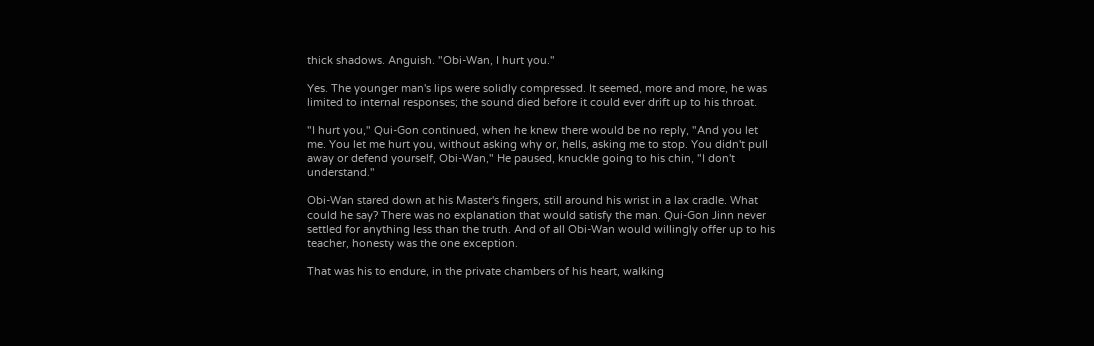thick shadows. Anguish. "Obi-Wan, I hurt you."

Yes. The younger man's lips were solidly compressed. It seemed, more and more, he was limited to internal responses; the sound died before it could ever drift up to his throat.

"I hurt you," Qui-Gon continued, when he knew there would be no reply, "And you let me. You let me hurt you, without asking why or, hells, asking me to stop. You didn't pull away or defend yourself, Obi-Wan," He paused, knuckle going to his chin, "I don't understand."

Obi-Wan stared down at his Master's fingers, still around his wrist in a lax cradle. What could he say? There was no explanation that would satisfy the man. Qui-Gon Jinn never settled for anything less than the truth. And of all Obi-Wan would willingly offer up to his teacher, honesty was the one exception.

That was his to endure, in the private chambers of his heart, walking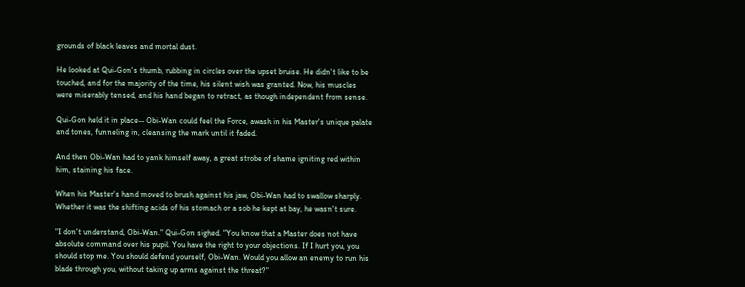grounds of black leaves and mortal dust.

He looked at Qui-Gon's thumb, rubbing in circles over the upset bruise. He didn't like to be touched, and for the majority of the time, his silent wish was granted. Now, his muscles were miserably tensed, and his hand began to retract, as though independent from sense.

Qui-Gon held it in place-- Obi-Wan could feel the Force, awash in his Master's unique palate and tones, funneling in, cleansing the mark until it faded.

And then Obi-Wan had to yank himself away, a great strobe of shame igniting red within him, staining his face.

When his Master's hand moved to brush against his jaw, Obi-Wan had to swallow sharply. Whether it was the shifting acids of his stomach or a sob he kept at bay, he wasn't sure.

"I don't understand, Obi-Wan." Qui-Gon sighed. "You know that a Master does not have absolute command over his pupil. You have the right to your objections. If I hurt you, you should stop me. You should defend yourself, Obi-Wan. Would you allow an enemy to run his blade through you, without taking up arms against the threat?"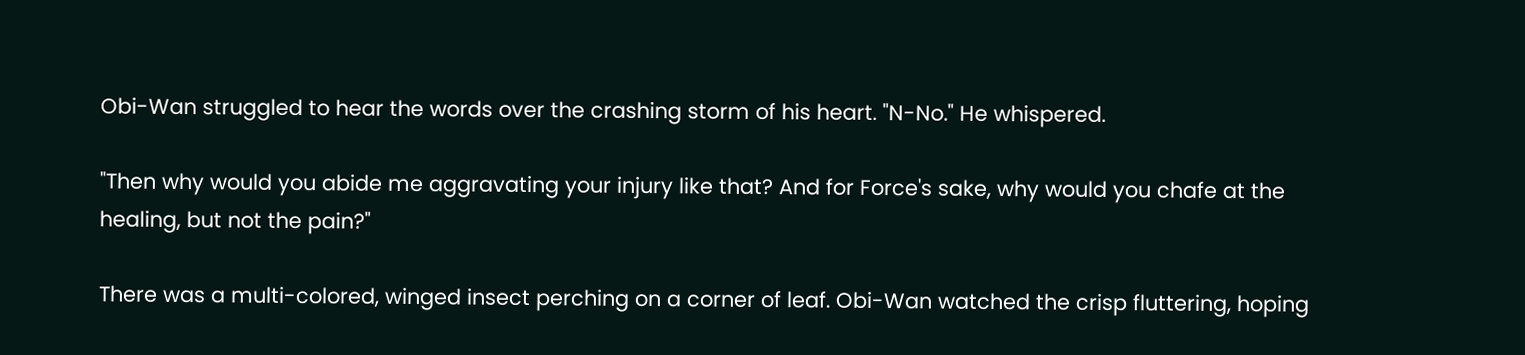Obi-Wan struggled to hear the words over the crashing storm of his heart. "N-No." He whispered.

"Then why would you abide me aggravating your injury like that? And for Force's sake, why would you chafe at the healing, but not the pain?"

There was a multi-colored, winged insect perching on a corner of leaf. Obi-Wan watched the crisp fluttering, hoping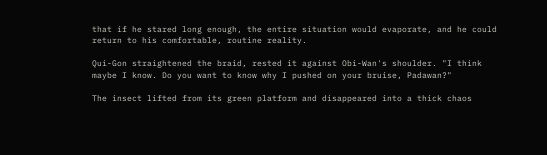that if he stared long enough, the entire situation would evaporate, and he could return to his comfortable, routine reality.

Qui-Gon straightened the braid, rested it against Obi-Wan's shoulder. "I think maybe I know. Do you want to know why I pushed on your bruise, Padawan?"

The insect lifted from its green platform and disappeared into a thick chaos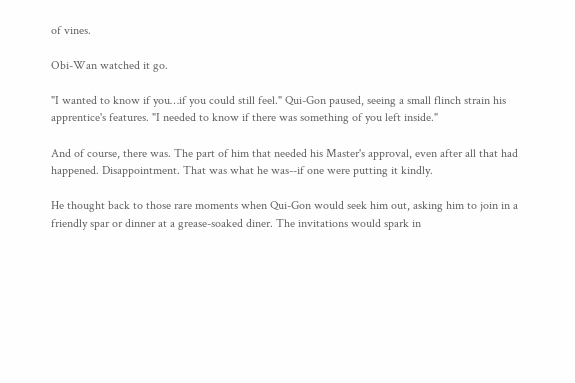of vines.

Obi-Wan watched it go.

"I wanted to know if you…if you could still feel." Qui-Gon paused, seeing a small flinch strain his apprentice's features. "I needed to know if there was something of you left inside."

And of course, there was. The part of him that needed his Master's approval, even after all that had happened. Disappointment. That was what he was--if one were putting it kindly.

He thought back to those rare moments when Qui-Gon would seek him out, asking him to join in a friendly spar or dinner at a grease-soaked diner. The invitations would spark in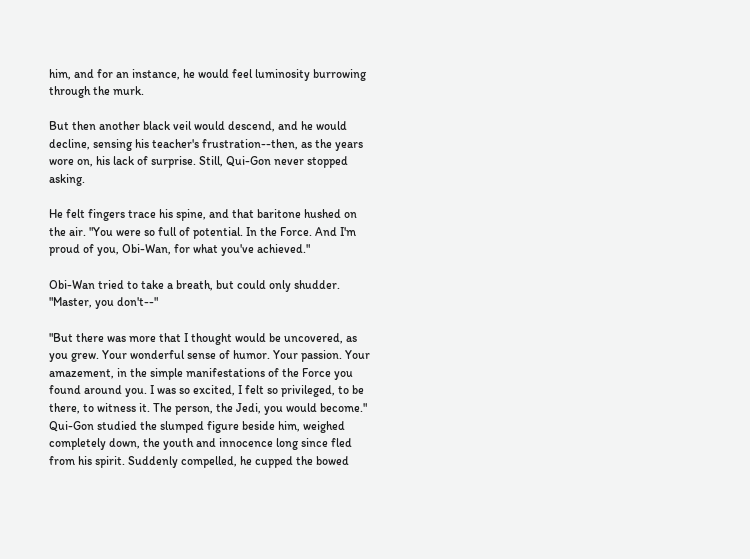him, and for an instance, he would feel luminosity burrowing through the murk.

But then another black veil would descend, and he would decline, sensing his teacher's frustration--then, as the years wore on, his lack of surprise. Still, Qui-Gon never stopped asking.

He felt fingers trace his spine, and that baritone hushed on the air. "You were so full of potential. In the Force. And I'm proud of you, Obi-Wan, for what you've achieved."

Obi-Wan tried to take a breath, but could only shudder. "Master, you don't--"

"But there was more that I thought would be uncovered, as you grew. Your wonderful sense of humor. Your passion. Your amazement, in the simple manifestations of the Force you found around you. I was so excited, I felt so privileged, to be there, to witness it. The person, the Jedi, you would become." Qui-Gon studied the slumped figure beside him, weighed completely down, the youth and innocence long since fled from his spirit. Suddenly compelled, he cupped the bowed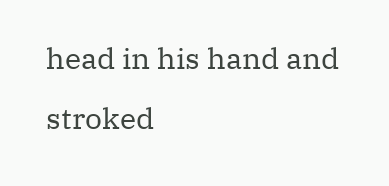head in his hand and stroked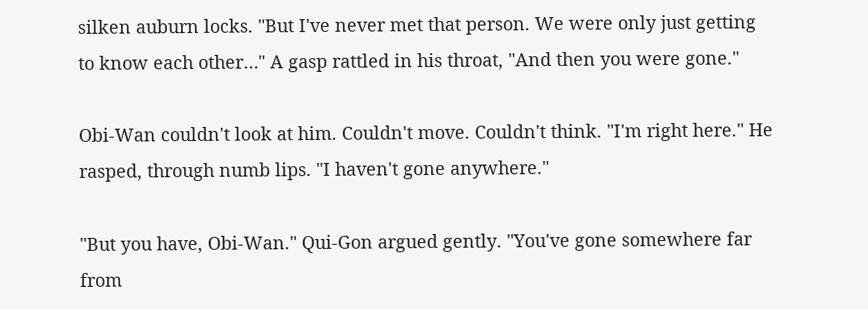silken auburn locks. "But I've never met that person. We were only just getting to know each other…" A gasp rattled in his throat, "And then you were gone."

Obi-Wan couldn't look at him. Couldn't move. Couldn't think. "I'm right here." He rasped, through numb lips. "I haven't gone anywhere."

"But you have, Obi-Wan." Qui-Gon argued gently. "You've gone somewhere far from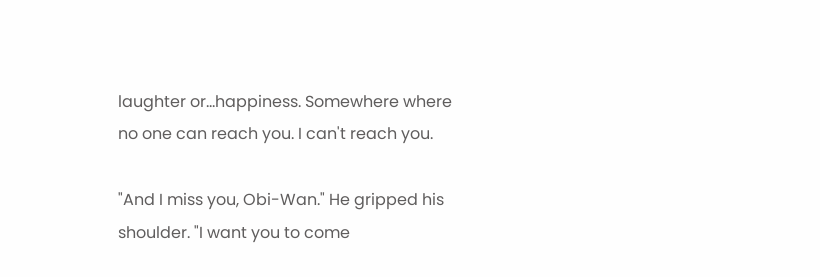laughter or…happiness. Somewhere where no one can reach you. I can't reach you.

"And I miss you, Obi-Wan." He gripped his shoulder. "I want you to come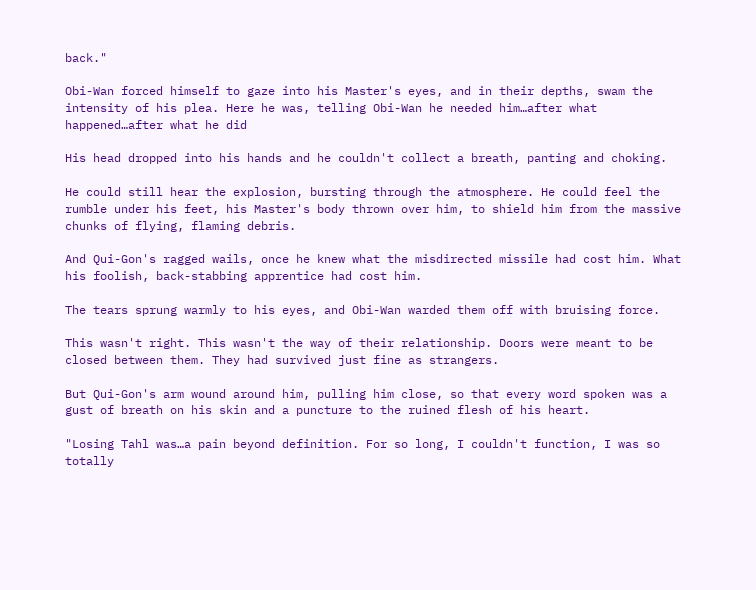back."

Obi-Wan forced himself to gaze into his Master's eyes, and in their depths, swam the intensity of his plea. Here he was, telling Obi-Wan he needed him…after what happened…after what he did

His head dropped into his hands and he couldn't collect a breath, panting and choking.

He could still hear the explosion, bursting through the atmosphere. He could feel the rumble under his feet, his Master's body thrown over him, to shield him from the massive chunks of flying, flaming debris.

And Qui-Gon's ragged wails, once he knew what the misdirected missile had cost him. What his foolish, back-stabbing apprentice had cost him.

The tears sprung warmly to his eyes, and Obi-Wan warded them off with bruising force.

This wasn't right. This wasn't the way of their relationship. Doors were meant to be closed between them. They had survived just fine as strangers.

But Qui-Gon's arm wound around him, pulling him close, so that every word spoken was a gust of breath on his skin and a puncture to the ruined flesh of his heart.

"Losing Tahl was…a pain beyond definition. For so long, I couldn't function, I was so totally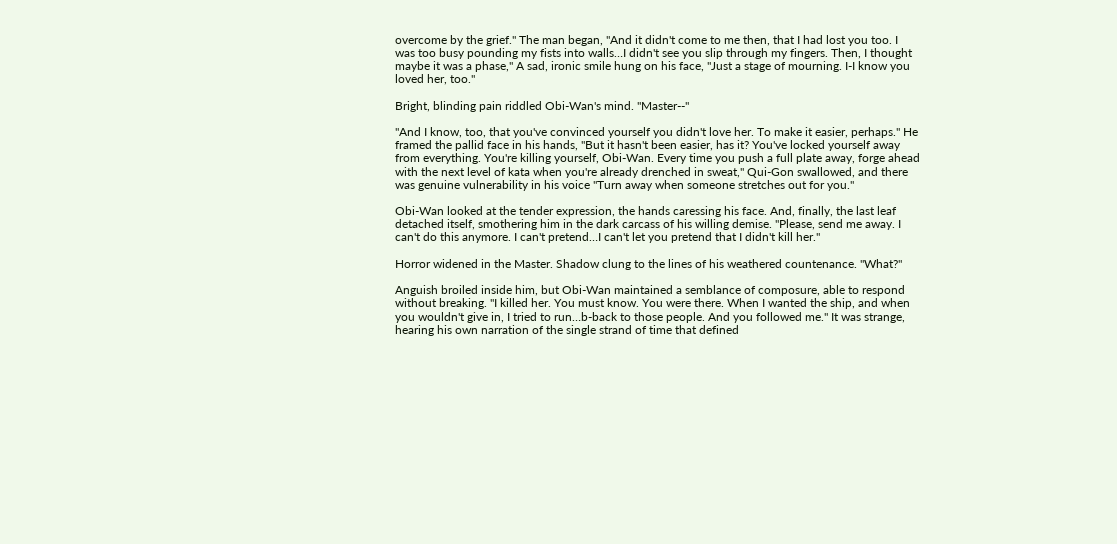overcome by the grief." The man began, "And it didn't come to me then, that I had lost you too. I was too busy pounding my fists into walls…I didn't see you slip through my fingers. Then, I thought maybe it was a phase," A sad, ironic smile hung on his face, "Just a stage of mourning. I-I know you loved her, too."

Bright, blinding pain riddled Obi-Wan's mind. "Master--"

"And I know, too, that you've convinced yourself you didn't love her. To make it easier, perhaps." He framed the pallid face in his hands, "But it hasn't been easier, has it? You've locked yourself away from everything. You're killing yourself, Obi-Wan. Every time you push a full plate away, forge ahead with the next level of kata when you're already drenched in sweat," Qui-Gon swallowed, and there was genuine vulnerability in his voice "Turn away when someone stretches out for you."

Obi-Wan looked at the tender expression, the hands caressing his face. And, finally, the last leaf detached itself, smothering him in the dark carcass of his willing demise. "Please, send me away. I can't do this anymore. I can't pretend…I can't let you pretend that I didn't kill her."

Horror widened in the Master. Shadow clung to the lines of his weathered countenance. "What?"

Anguish broiled inside him, but Obi-Wan maintained a semblance of composure, able to respond without breaking. "I killed her. You must know. You were there. When I wanted the ship, and when you wouldn't give in, I tried to run…b-back to those people. And you followed me." It was strange, hearing his own narration of the single strand of time that defined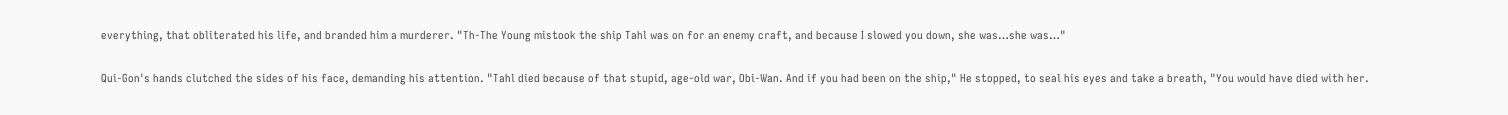everything, that obliterated his life, and branded him a murderer. "Th-The Young mistook the ship Tahl was on for an enemy craft, and because I slowed you down, she was…she was…"

Qui-Gon's hands clutched the sides of his face, demanding his attention. "Tahl died because of that stupid, age-old war, Obi-Wan. And if you had been on the ship," He stopped, to seal his eyes and take a breath, "You would have died with her.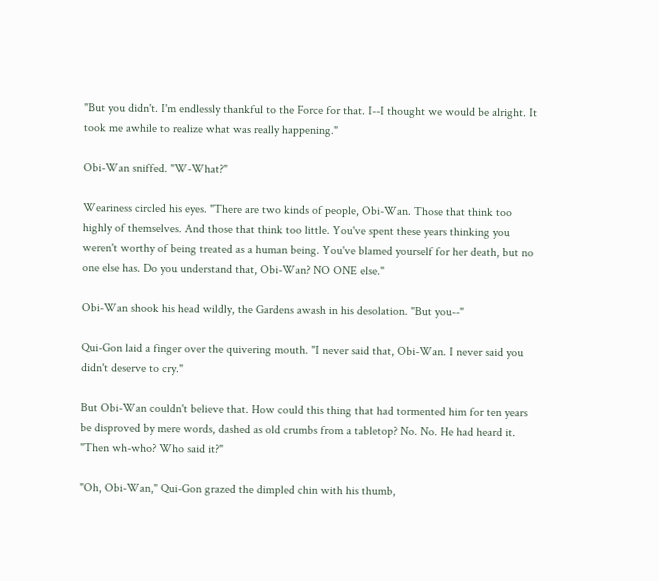"But you didn't. I'm endlessly thankful to the Force for that. I--I thought we would be alright. It took me awhile to realize what was really happening."

Obi-Wan sniffed. "W-What?"

Weariness circled his eyes. "There are two kinds of people, Obi-Wan. Those that think too highly of themselves. And those that think too little. You've spent these years thinking you weren't worthy of being treated as a human being. You've blamed yourself for her death, but no one else has. Do you understand that, Obi-Wan? NO ONE else."

Obi-Wan shook his head wildly, the Gardens awash in his desolation. "But you--"

Qui-Gon laid a finger over the quivering mouth. "I never said that, Obi-Wan. I never said you didn't deserve to cry."

But Obi-Wan couldn't believe that. How could this thing that had tormented him for ten years be disproved by mere words, dashed as old crumbs from a tabletop? No. No. He had heard it. "Then wh-who? Who said it?"

"Oh, Obi-Wan," Qui-Gon grazed the dimpled chin with his thumb,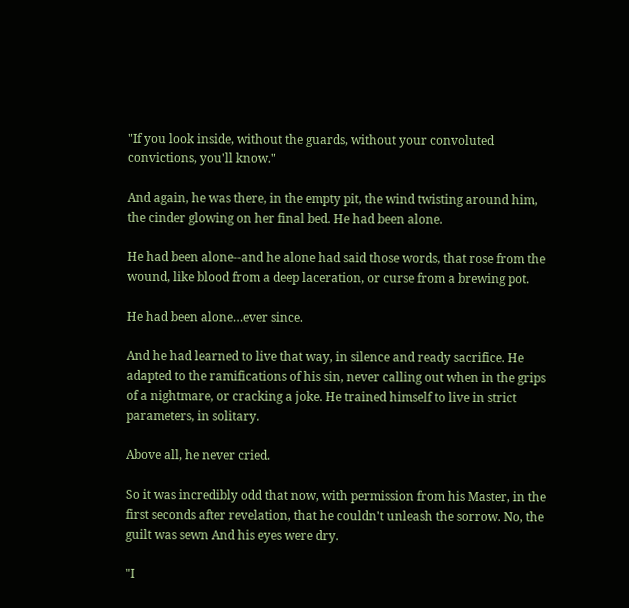"If you look inside, without the guards, without your convoluted convictions, you'll know."

And again, he was there, in the empty pit, the wind twisting around him, the cinder glowing on her final bed. He had been alone.

He had been alone--and he alone had said those words, that rose from the wound, like blood from a deep laceration, or curse from a brewing pot.

He had been alone…ever since.

And he had learned to live that way, in silence and ready sacrifice. He adapted to the ramifications of his sin, never calling out when in the grips of a nightmare, or cracking a joke. He trained himself to live in strict parameters, in solitary.

Above all, he never cried.

So it was incredibly odd that now, with permission from his Master, in the first seconds after revelation, that he couldn't unleash the sorrow. No, the guilt was sewn And his eyes were dry.

"I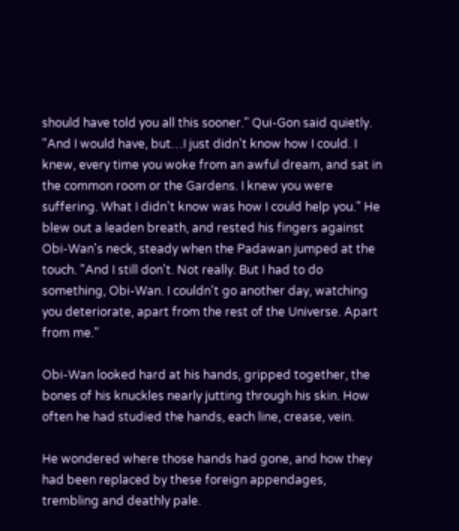should have told you all this sooner." Qui-Gon said quietly. "And I would have, but…I just didn't know how I could. I knew, every time you woke from an awful dream, and sat in the common room or the Gardens. I knew you were suffering. What I didn't know was how I could help you." He blew out a leaden breath, and rested his fingers against Obi-Wan's neck, steady when the Padawan jumped at the touch. "And I still don't. Not really. But I had to do something, Obi-Wan. I couldn't go another day, watching you deteriorate, apart from the rest of the Universe. Apart from me."

Obi-Wan looked hard at his hands, gripped together, the bones of his knuckles nearly jutting through his skin. How often he had studied the hands, each line, crease, vein.

He wondered where those hands had gone, and how they had been replaced by these foreign appendages, trembling and deathly pale.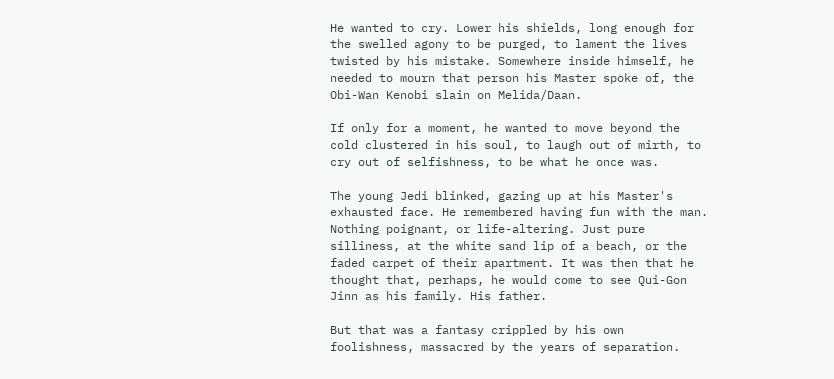He wanted to cry. Lower his shields, long enough for the swelled agony to be purged, to lament the lives twisted by his mistake. Somewhere inside himself, he needed to mourn that person his Master spoke of, the Obi-Wan Kenobi slain on Melida/Daan.

If only for a moment, he wanted to move beyond the cold clustered in his soul, to laugh out of mirth, to cry out of selfishness, to be what he once was.

The young Jedi blinked, gazing up at his Master's exhausted face. He remembered having fun with the man. Nothing poignant, or life-altering. Just pure silliness, at the white sand lip of a beach, or the faded carpet of their apartment. It was then that he thought that, perhaps, he would come to see Qui-Gon Jinn as his family. His father.

But that was a fantasy crippled by his own foolishness, massacred by the years of separation.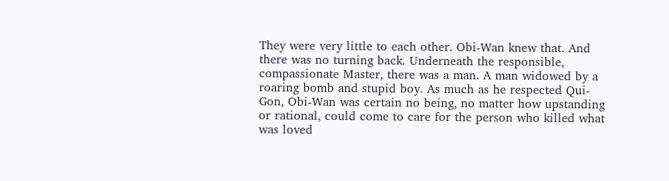They were very little to each other. Obi-Wan knew that. And there was no turning back. Underneath the responsible, compassionate Master, there was a man. A man widowed by a roaring bomb and stupid boy. As much as he respected Qui-Gon, Obi-Wan was certain no being, no matter how upstanding or rational, could come to care for the person who killed what was loved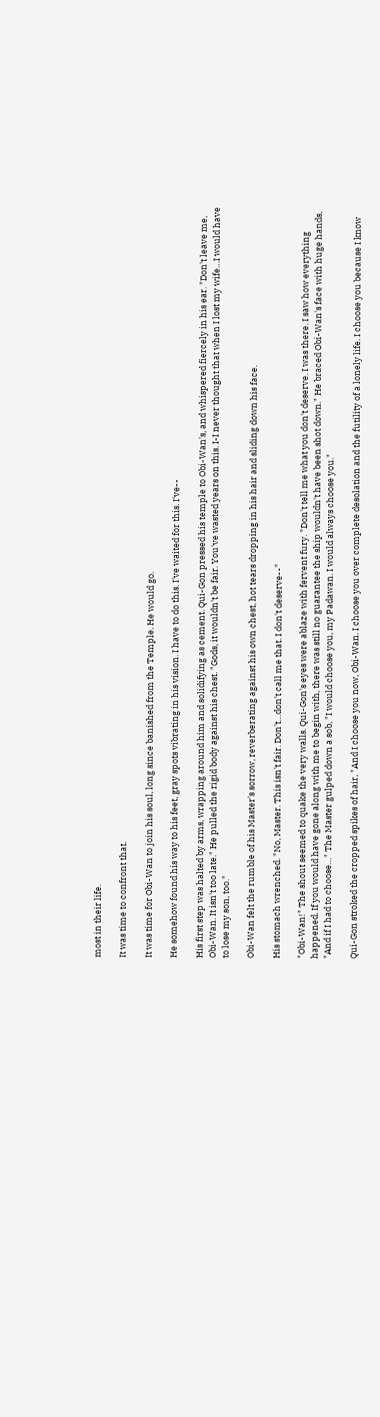most in their life.

It was time to confront that.

It was time for Obi-Wan to join his soul, long since banished from the Temple. He would go.

He somehow found his way to his feet, gray spots vibrating in his vision. I have to do this. I've waited for this. I've--

His first step was halted by arms, wrapping around him and solidifying as cement. Qui-Gon pressed his temple to Obi-Wan's, and whispered fiercely in his ear. "Don't leave me, Obi-Wan. It isn't too late." He pulled the rigid body against his chest. "Gods, it wouldn't be fair. You've wasted years on this. I-I never thought that when I lost my wife…I would have to lose my son, too."

Obi-Wan felt the rumble of his Master's sorrow, reverberating against his own chest, hot tears dropping in his hair and sliding down his face.

His stomach wrenched. "No, Master. This isn't fair. Don't…don't call me that. I don't deserve--"

"Obi-Wan!" The shout seemed to quake the very walls. Qui-Gon's eyes were ablaze with fervent fury. "Don't tell me what you don't deserve. I was there. I saw how everything happened. If you would have gone along with me to begin with, there was still no guarantee the ship wouldn't have been shot down." He braced Obi-Wan's face with huge hands, "And if I had to choose…" The Master gulped down a sob, "I would choose you, my Padawan. I would always choose you."

Qui-Gon stroked the cropped spikes of hair, "And I choose you now, Obi-Wan. I choose you over complete desolation and the futility of a lonely life. I choose you because I know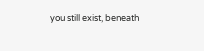you still exist, beneath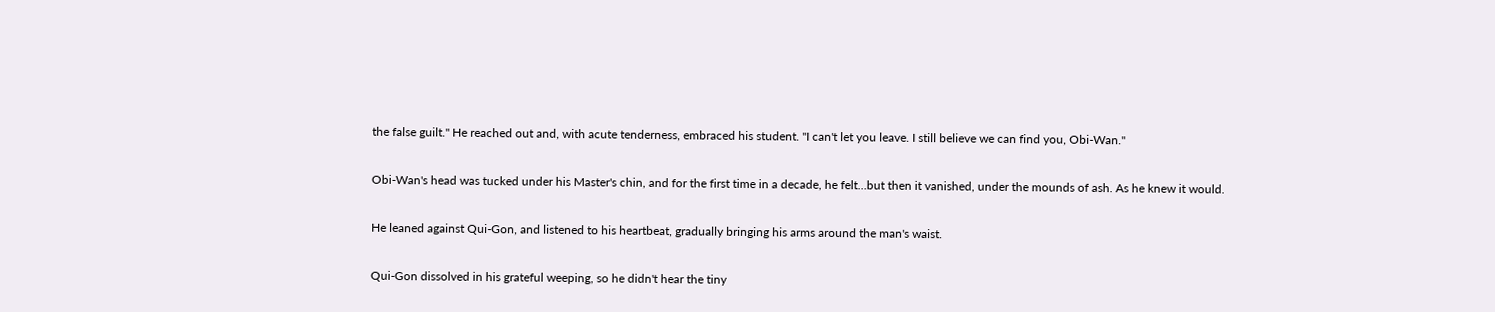the false guilt." He reached out and, with acute tenderness, embraced his student. "I can't let you leave. I still believe we can find you, Obi-Wan."

Obi-Wan's head was tucked under his Master's chin, and for the first time in a decade, he felt…but then it vanished, under the mounds of ash. As he knew it would.

He leaned against Qui-Gon, and listened to his heartbeat, gradually bringing his arms around the man's waist.

Qui-Gon dissolved in his grateful weeping, so he didn't hear the tiny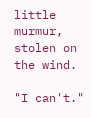little murmur, stolen on the wind.

"I can't."